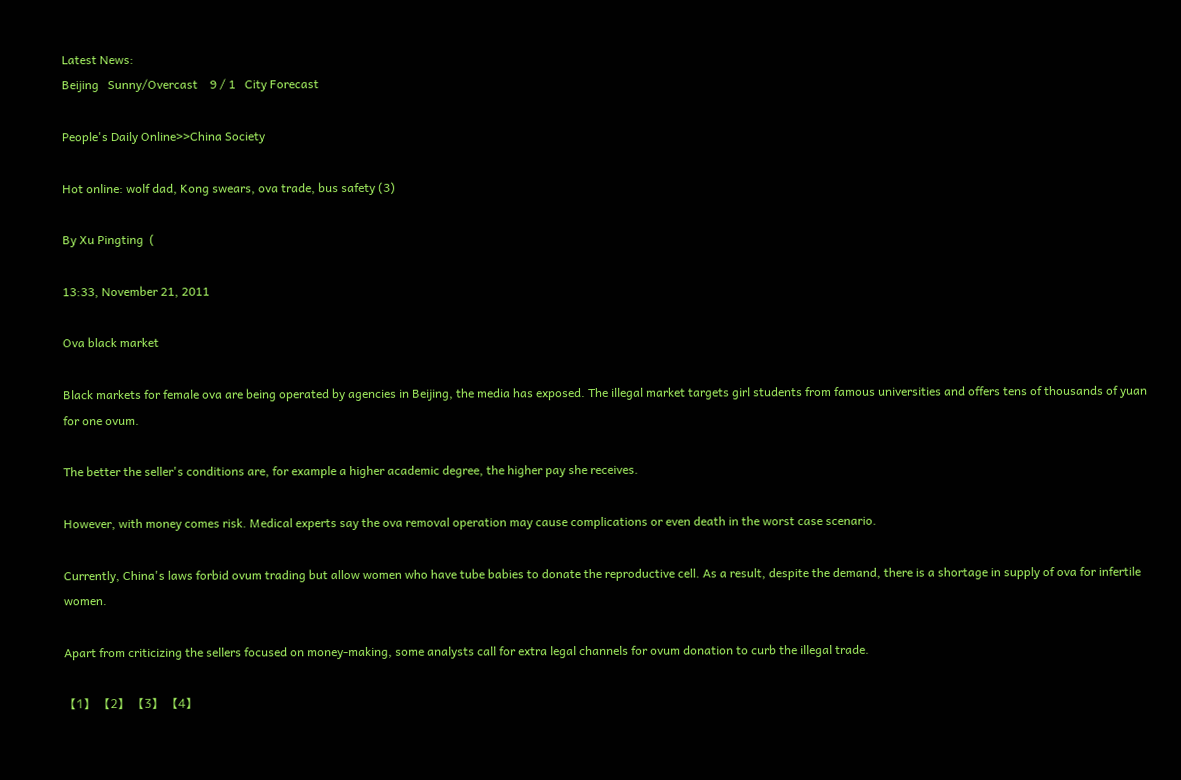Latest News:
Beijing   Sunny/Overcast    9 / 1   City Forecast

People's Daily Online>>China Society

Hot online: wolf dad, Kong swears, ova trade, bus safety (3)

By Xu Pingting  (

13:33, November 21, 2011

Ova black market

Black markets for female ova are being operated by agencies in Beijing, the media has exposed. The illegal market targets girl students from famous universities and offers tens of thousands of yuan for one ovum.

The better the seller's conditions are, for example a higher academic degree, the higher pay she receives.

However, with money comes risk. Medical experts say the ova removal operation may cause complications or even death in the worst case scenario.

Currently, China's laws forbid ovum trading but allow women who have tube babies to donate the reproductive cell. As a result, despite the demand, there is a shortage in supply of ova for infertile women.

Apart from criticizing the sellers focused on money-making, some analysts call for extra legal channels for ovum donation to curb the illegal trade.

【1】 【2】 【3】 【4】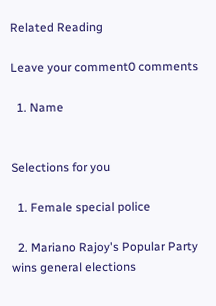Related Reading

Leave your comment0 comments

  1. Name


Selections for you

  1. Female special police

  2. Mariano Rajoy's Popular Party wins general elections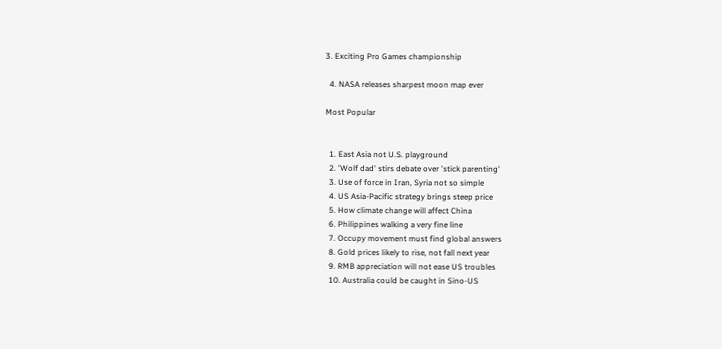3. Exciting Pro Games championship

  4. NASA releases sharpest moon map ever

Most Popular


  1. East Asia not U.S. playground
  2. 'Wolf dad' stirs debate over 'stick parenting'
  3. Use of force in Iran, Syria not so simple
  4. US Asia-Pacific strategy brings steep price
  5. How climate change will affect China
  6. Philippines walking a very fine line
  7. Occupy movement must find global answers
  8. Gold prices likely to rise, not fall next year
  9. RMB appreciation will not ease US troubles
  10. Australia could be caught in Sino-US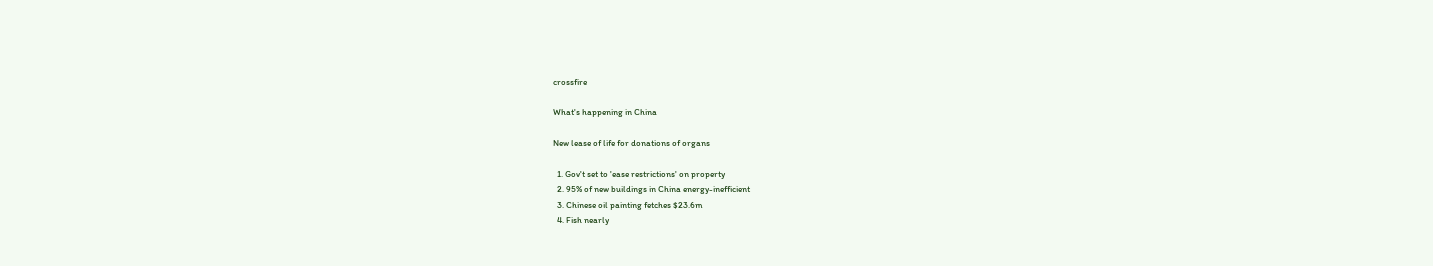crossfire

What's happening in China

New lease of life for donations of organs

  1. Gov't set to 'ease restrictions' on property
  2. 95% of new buildings in China energy-inefficient
  3. Chinese oil painting fetches $23.6m
  4. Fish nearly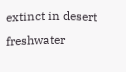extinct in desert freshwater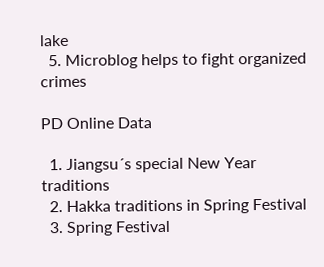lake
  5. Microblog helps to fight organized crimes

PD Online Data

  1. Jiangsu´s special New Year traditions
  2. Hakka traditions in Spring Festival
  3. Spring Festival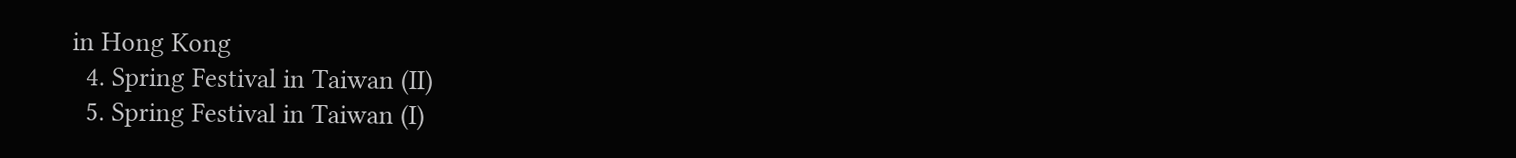in Hong Kong
  4. Spring Festival in Taiwan (II)
  5. Spring Festival in Taiwan (I)